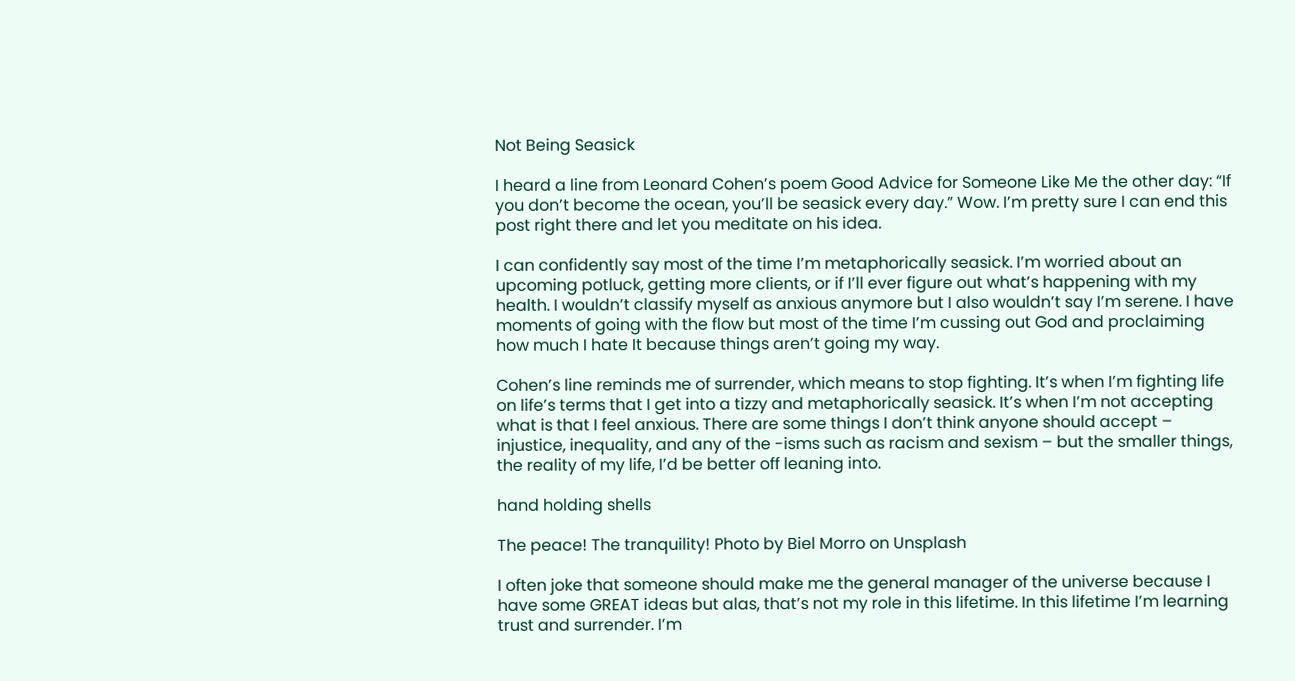Not Being Seasick

I heard a line from Leonard Cohen’s poem Good Advice for Someone Like Me the other day: “If you don’t become the ocean, you’ll be seasick every day.” Wow. I’m pretty sure I can end this post right there and let you meditate on his idea.

I can confidently say most of the time I’m metaphorically seasick. I’m worried about an upcoming potluck, getting more clients, or if I’ll ever figure out what’s happening with my health. I wouldn’t classify myself as anxious anymore but I also wouldn’t say I’m serene. I have moments of going with the flow but most of the time I’m cussing out God and proclaiming how much I hate It because things aren’t going my way.

Cohen’s line reminds me of surrender, which means to stop fighting. It’s when I’m fighting life on life’s terms that I get into a tizzy and metaphorically seasick. It’s when I’m not accepting what is that I feel anxious. There are some things I don’t think anyone should accept – injustice, inequality, and any of the -isms such as racism and sexism – but the smaller things, the reality of my life, I’d be better off leaning into.

hand holding shells

The peace! The tranquility! Photo by Biel Morro on Unsplash

I often joke that someone should make me the general manager of the universe because I have some GREAT ideas but alas, that’s not my role in this lifetime. In this lifetime I’m learning trust and surrender. I’m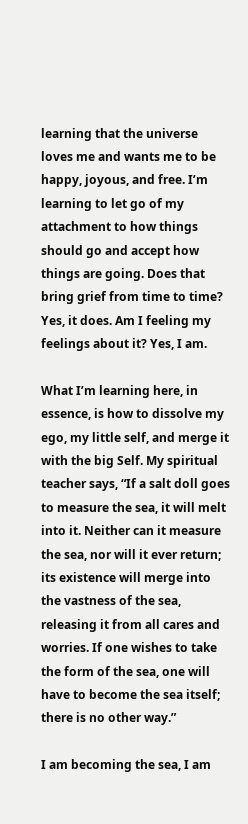learning that the universe loves me and wants me to be happy, joyous, and free. I’m learning to let go of my attachment to how things should go and accept how things are going. Does that bring grief from time to time? Yes, it does. Am I feeling my feelings about it? Yes, I am.

What I’m learning here, in essence, is how to dissolve my ego, my little self, and merge it with the big Self. My spiritual teacher says, “If a salt doll goes to measure the sea, it will melt into it. Neither can it measure the sea, nor will it ever return; its existence will merge into the vastness of the sea, releasing it from all cares and worries. If one wishes to take the form of the sea, one will have to become the sea itself; there is no other way.”

I am becoming the sea, I am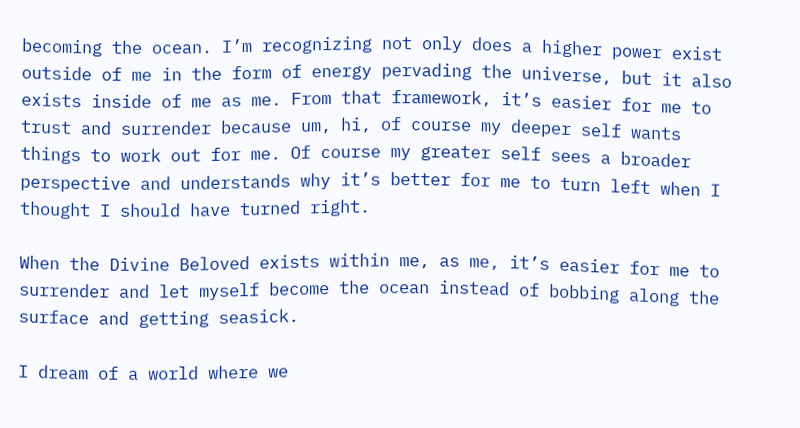becoming the ocean. I’m recognizing not only does a higher power exist outside of me in the form of energy pervading the universe, but it also exists inside of me as me. From that framework, it’s easier for me to trust and surrender because um, hi, of course my deeper self wants things to work out for me. Of course my greater self sees a broader perspective and understands why it’s better for me to turn left when I thought I should have turned right.

When the Divine Beloved exists within me, as me, it’s easier for me to surrender and let myself become the ocean instead of bobbing along the surface and getting seasick.

I dream of a world where we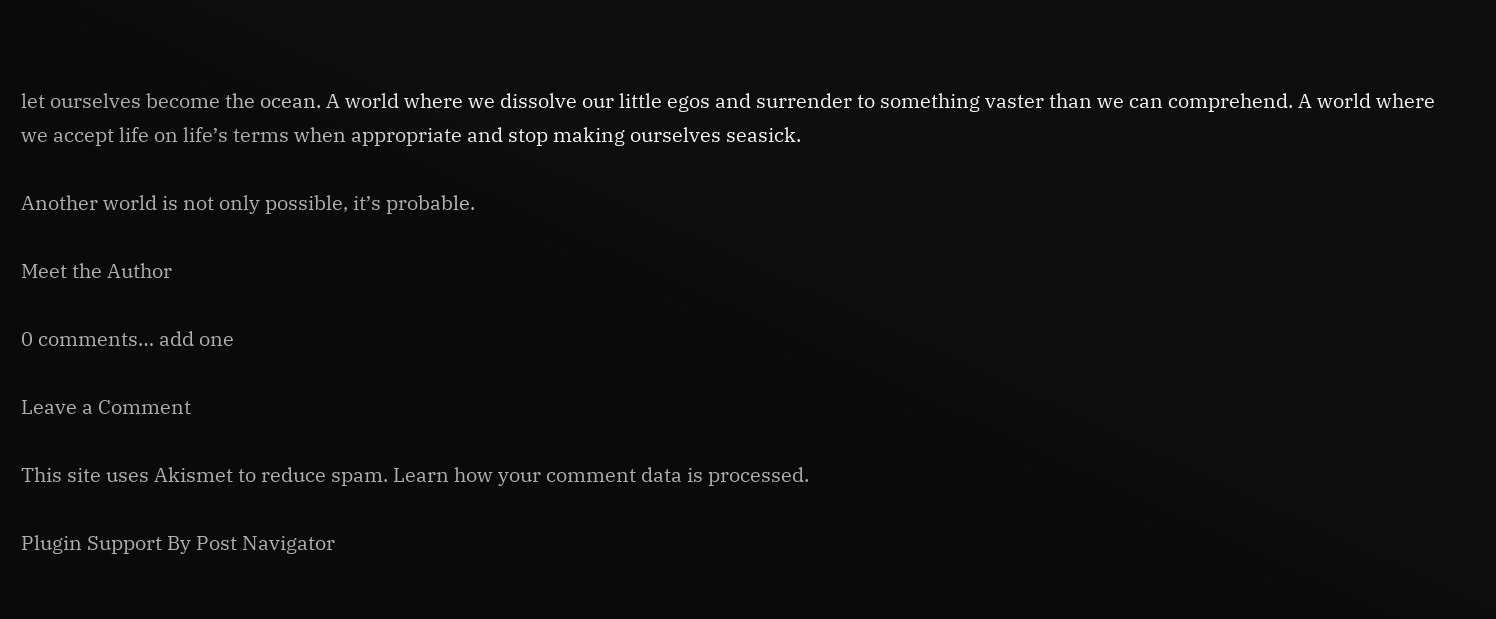let ourselves become the ocean. A world where we dissolve our little egos and surrender to something vaster than we can comprehend. A world where we accept life on life’s terms when appropriate and stop making ourselves seasick.

Another world is not only possible, it’s probable.

Meet the Author

0 comments… add one

Leave a Comment

This site uses Akismet to reduce spam. Learn how your comment data is processed.

Plugin Support By Post Navigator